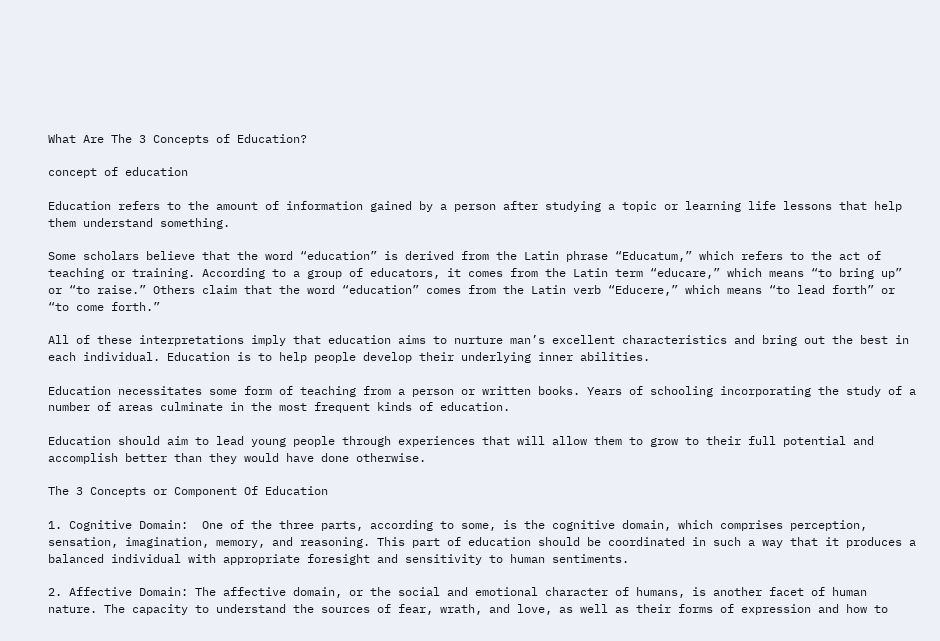What Are The 3 Concepts of Education?

concept of education

Education refers to the amount of information gained by a person after studying a topic or learning life lessons that help them understand something.

Some scholars believe that the word “education” is derived from the Latin phrase “Educatum,” which refers to the act of teaching or training. According to a group of educators, it comes from the Latin term “educare,” which means “to bring up” or “to raise.” Others claim that the word “education” comes from the Latin verb “Educere,” which means “to lead forth” or “to come forth.”

All of these interpretations imply that education aims to nurture man’s excellent characteristics and bring out the best in each individual. Education is to help people develop their underlying inner abilities.

Education necessitates some form of teaching from a person or written books. Years of schooling incorporating the study of a number of areas culminate in the most frequent kinds of education.

Education should aim to lead young people through experiences that will allow them to grow to their full potential and accomplish better than they would have done otherwise.

The 3 Concepts or Component Of Education

1. Cognitive Domain:  One of the three parts, according to some, is the cognitive domain, which comprises perception, sensation, imagination, memory, and reasoning. This part of education should be coordinated in such a way that it produces a balanced individual with appropriate foresight and sensitivity to human sentiments.

2. Affective Domain: The affective domain, or the social and emotional character of humans, is another facet of human nature. The capacity to understand the sources of fear, wrath, and love, as well as their forms of expression and how to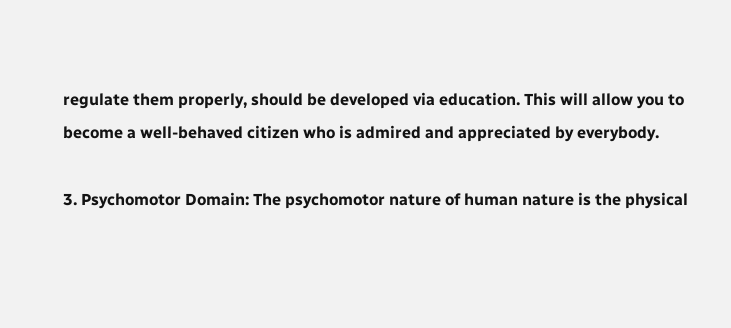regulate them properly, should be developed via education. This will allow you to become a well-behaved citizen who is admired and appreciated by everybody.

3. Psychomotor Domain: The psychomotor nature of human nature is the physical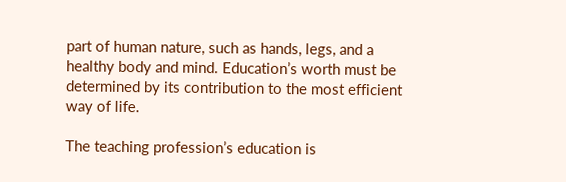part of human nature, such as hands, legs, and a healthy body and mind. Education’s worth must be determined by its contribution to the most efficient way of life.

The teaching profession’s education is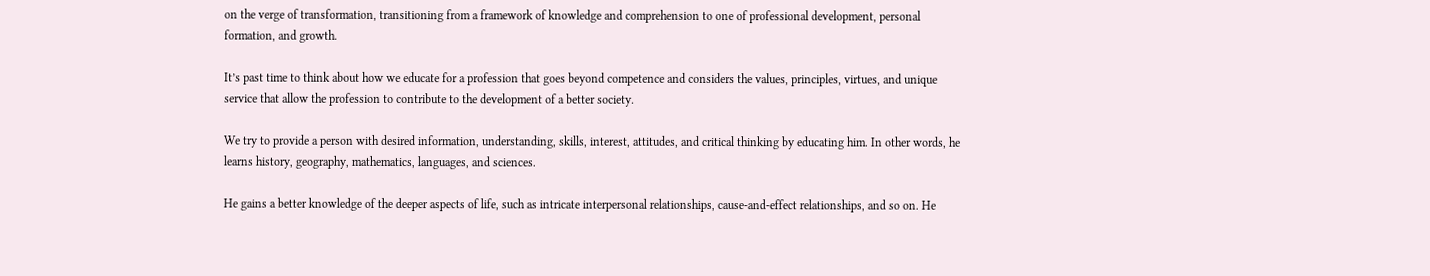on the verge of transformation, transitioning from a framework of knowledge and comprehension to one of professional development, personal formation, and growth.

It’s past time to think about how we educate for a profession that goes beyond competence and considers the values, principles, virtues, and unique service that allow the profession to contribute to the development of a better society.

We try to provide a person with desired information, understanding, skills, interest, attitudes, and critical thinking by educating him. In other words, he learns history, geography, mathematics, languages, and sciences.

He gains a better knowledge of the deeper aspects of life, such as intricate interpersonal relationships, cause-and-effect relationships, and so on. He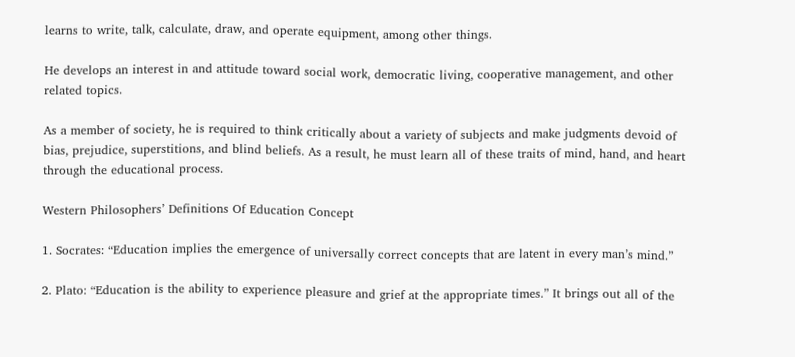learns to write, talk, calculate, draw, and operate equipment, among other things.

He develops an interest in and attitude toward social work, democratic living, cooperative management, and other related topics.

As a member of society, he is required to think critically about a variety of subjects and make judgments devoid of bias, prejudice, superstitions, and blind beliefs. As a result, he must learn all of these traits of mind, hand, and heart through the educational process.

Western Philosophers’ Definitions Of Education Concept

1. Socrates: “Education implies the emergence of universally correct concepts that are latent in every man’s mind.”

2. Plato: “Education is the ability to experience pleasure and grief at the appropriate times.” It brings out all of the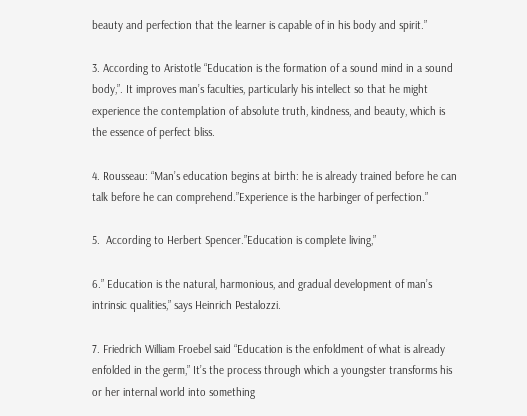beauty and perfection that the learner is capable of in his body and spirit.”

3. According to Aristotle “Education is the formation of a sound mind in a sound body,”. It improves man’s faculties, particularly his intellect so that he might experience the contemplation of absolute truth, kindness, and beauty, which is the essence of perfect bliss.

4. Rousseau: “Man’s education begins at birth: he is already trained before he can talk before he can comprehend.”Experience is the harbinger of perfection.”

5.  According to Herbert Spencer.”Education is complete living,”

6.” Education is the natural, harmonious, and gradual development of man’s intrinsic qualities,” says Heinrich Pestalozzi.

7. Friedrich William Froebel said “Education is the enfoldment of what is already enfolded in the germ,” It’s the process through which a youngster transforms his or her internal world into something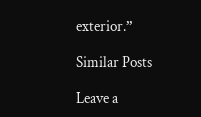exterior.”

Similar Posts

Leave a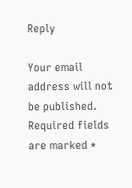Reply

Your email address will not be published. Required fields are marked *